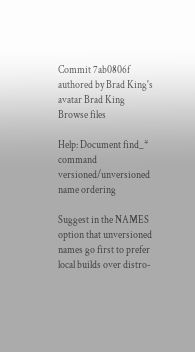Commit 7ab0806f authored by Brad King's avatar Brad King
Browse files

Help: Document find_* command versioned/unversioned name ordering

Suggest in the NAMES option that unversioned names go first to prefer
local builds over distro-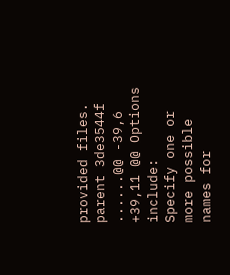provided files.
parent 3de3544f
......@@ -39,6 +39,11 @@ Options include:
Specify one or more possible names for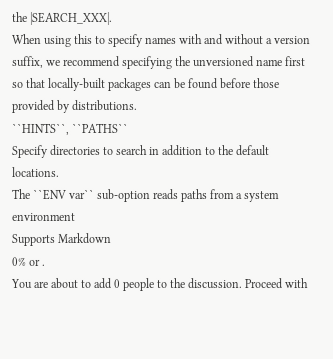the |SEARCH_XXX|.
When using this to specify names with and without a version
suffix, we recommend specifying the unversioned name first
so that locally-built packages can be found before those
provided by distributions.
``HINTS``, ``PATHS``
Specify directories to search in addition to the default locations.
The ``ENV var`` sub-option reads paths from a system environment
Supports Markdown
0% or .
You are about to add 0 people to the discussion. Proceed with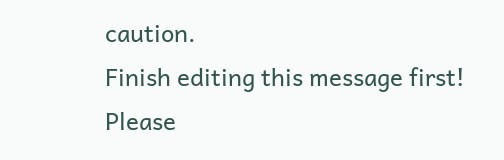caution.
Finish editing this message first!
Please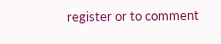register or to comment